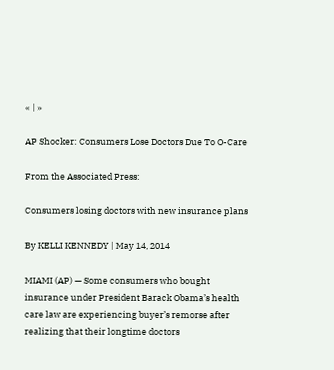« | »

AP Shocker: Consumers Lose Doctors Due To O-Care

From the Associated Press:

Consumers losing doctors with new insurance plans

By KELLI KENNEDY | May 14, 2014

MIAMI (AP) — Some consumers who bought insurance under President Barack Obama’s health care law are experiencing buyer’s remorse after realizing that their longtime doctors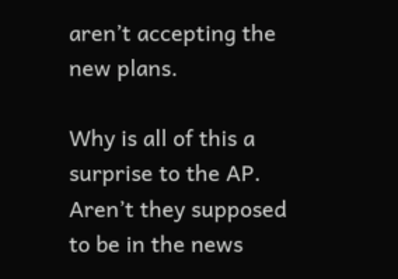aren’t accepting the new plans.

Why is all of this a surprise to the AP. Aren’t they supposed to be in the news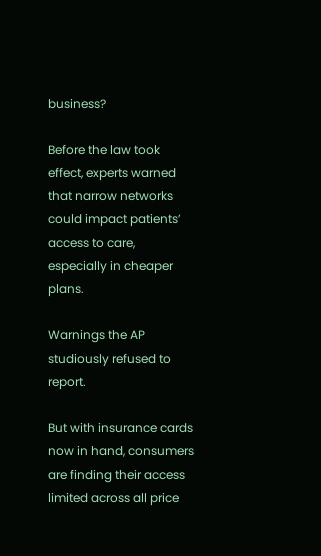business?

Before the law took effect, experts warned that narrow networks could impact patients’ access to care, especially in cheaper plans.

Warnings the AP studiously refused to report.

But with insurance cards now in hand, consumers are finding their access limited across all price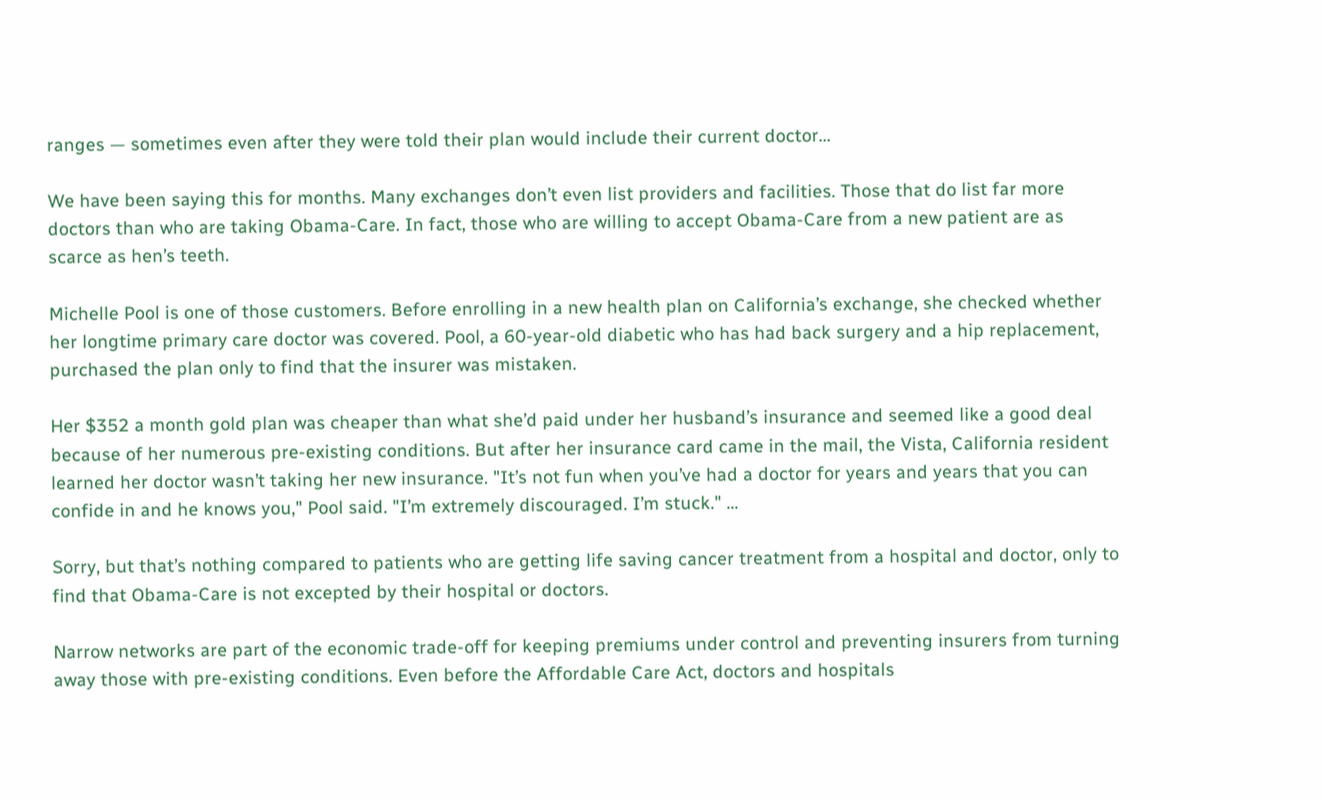ranges — sometimes even after they were told their plan would include their current doctor…

We have been saying this for months. Many exchanges don’t even list providers and facilities. Those that do list far more doctors than who are taking Obama-Care. In fact, those who are willing to accept Obama-Care from a new patient are as scarce as hen’s teeth.

Michelle Pool is one of those customers. Before enrolling in a new health plan on California’s exchange, she checked whether her longtime primary care doctor was covered. Pool, a 60-year-old diabetic who has had back surgery and a hip replacement, purchased the plan only to find that the insurer was mistaken.

Her $352 a month gold plan was cheaper than what she’d paid under her husband’s insurance and seemed like a good deal because of her numerous pre-existing conditions. But after her insurance card came in the mail, the Vista, California resident learned her doctor wasn’t taking her new insurance. "It’s not fun when you’ve had a doctor for years and years that you can confide in and he knows you," Pool said. "I’m extremely discouraged. I’m stuck." …

Sorry, but that’s nothing compared to patients who are getting life saving cancer treatment from a hospital and doctor, only to find that Obama-Care is not excepted by their hospital or doctors.

Narrow networks are part of the economic trade-off for keeping premiums under control and preventing insurers from turning away those with pre-existing conditions. Even before the Affordable Care Act, doctors and hospitals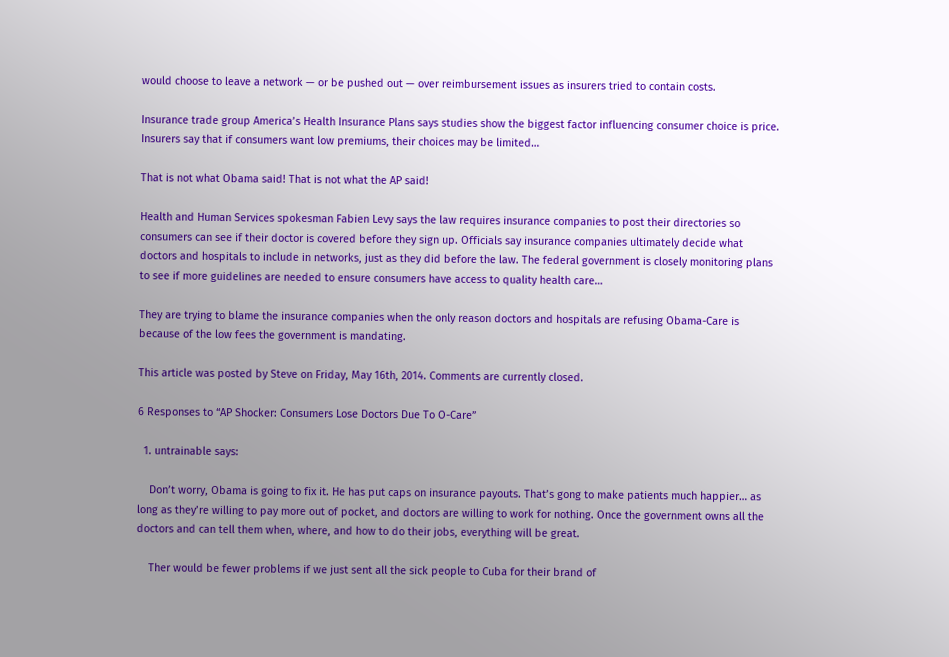would choose to leave a network — or be pushed out — over reimbursement issues as insurers tried to contain costs.

Insurance trade group America’s Health Insurance Plans says studies show the biggest factor influencing consumer choice is price. Insurers say that if consumers want low premiums, their choices may be limited…

That is not what Obama said! That is not what the AP said!

Health and Human Services spokesman Fabien Levy says the law requires insurance companies to post their directories so consumers can see if their doctor is covered before they sign up. Officials say insurance companies ultimately decide what doctors and hospitals to include in networks, just as they did before the law. The federal government is closely monitoring plans to see if more guidelines are needed to ensure consumers have access to quality health care…

They are trying to blame the insurance companies when the only reason doctors and hospitals are refusing Obama-Care is because of the low fees the government is mandating.

This article was posted by Steve on Friday, May 16th, 2014. Comments are currently closed.

6 Responses to “AP Shocker: Consumers Lose Doctors Due To O-Care”

  1. untrainable says:

    Don’t worry, Obama is going to fix it. He has put caps on insurance payouts. That’s gong to make patients much happier… as long as they’re willing to pay more out of pocket, and doctors are willing to work for nothing. Once the government owns all the doctors and can tell them when, where, and how to do their jobs, everything will be great.

    Ther would be fewer problems if we just sent all the sick people to Cuba for their brand of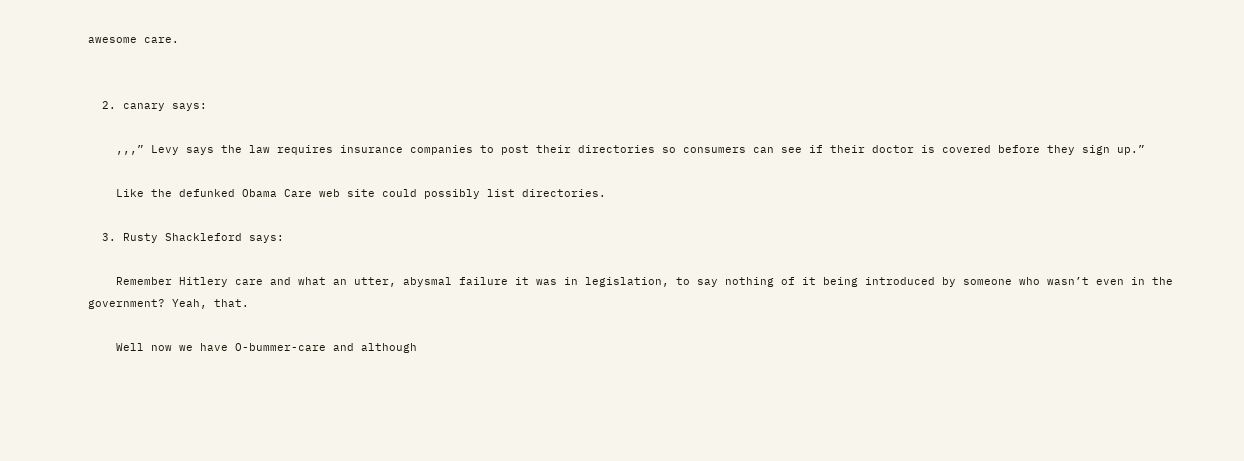awesome care.


  2. canary says:

    ,,,” Levy says the law requires insurance companies to post their directories so consumers can see if their doctor is covered before they sign up.”

    Like the defunked Obama Care web site could possibly list directories.

  3. Rusty Shackleford says:

    Remember Hitlery care and what an utter, abysmal failure it was in legislation, to say nothing of it being introduced by someone who wasn’t even in the government? Yeah, that.

    Well now we have O-bummer-care and although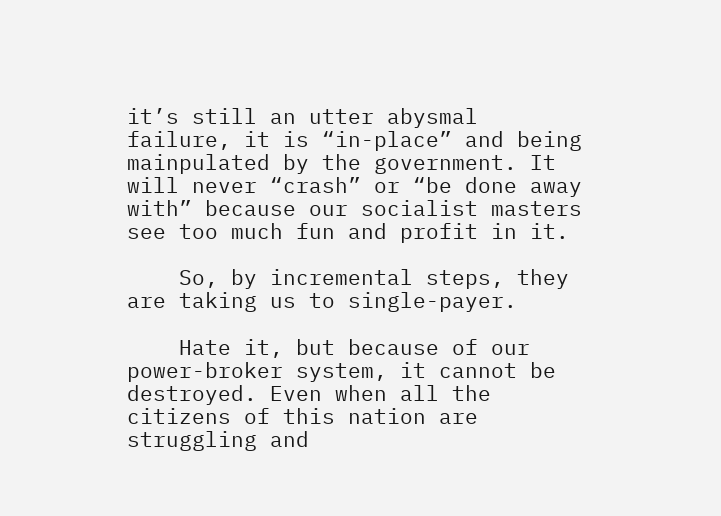it’s still an utter abysmal failure, it is “in-place” and being mainpulated by the government. It will never “crash” or “be done away with” because our socialist masters see too much fun and profit in it.

    So, by incremental steps, they are taking us to single-payer.

    Hate it, but because of our power-broker system, it cannot be destroyed. Even when all the citizens of this nation are struggling and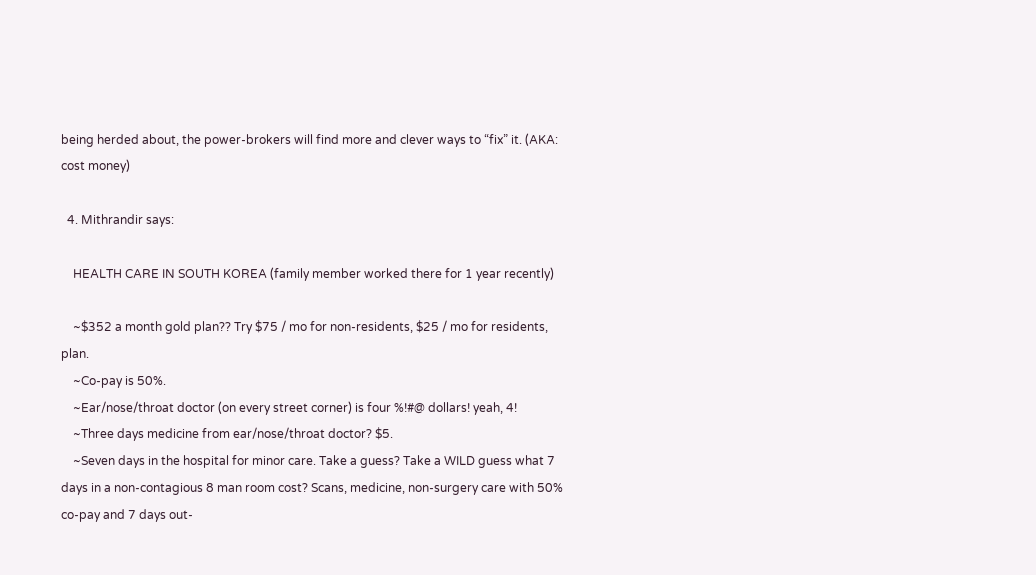being herded about, the power-brokers will find more and clever ways to “fix” it. (AKA: cost money)

  4. Mithrandir says:

    HEALTH CARE IN SOUTH KOREA (family member worked there for 1 year recently)

    ~$352 a month gold plan?? Try $75 / mo for non-residents, $25 / mo for residents, plan.
    ~Co-pay is 50%.
    ~Ear/nose/throat doctor (on every street corner) is four %!#@ dollars! yeah, 4!
    ~Three days medicine from ear/nose/throat doctor? $5.
    ~Seven days in the hospital for minor care. Take a guess? Take a WILD guess what 7 days in a non-contagious 8 man room cost? Scans, medicine, non-surgery care with 50% co-pay and 7 days out-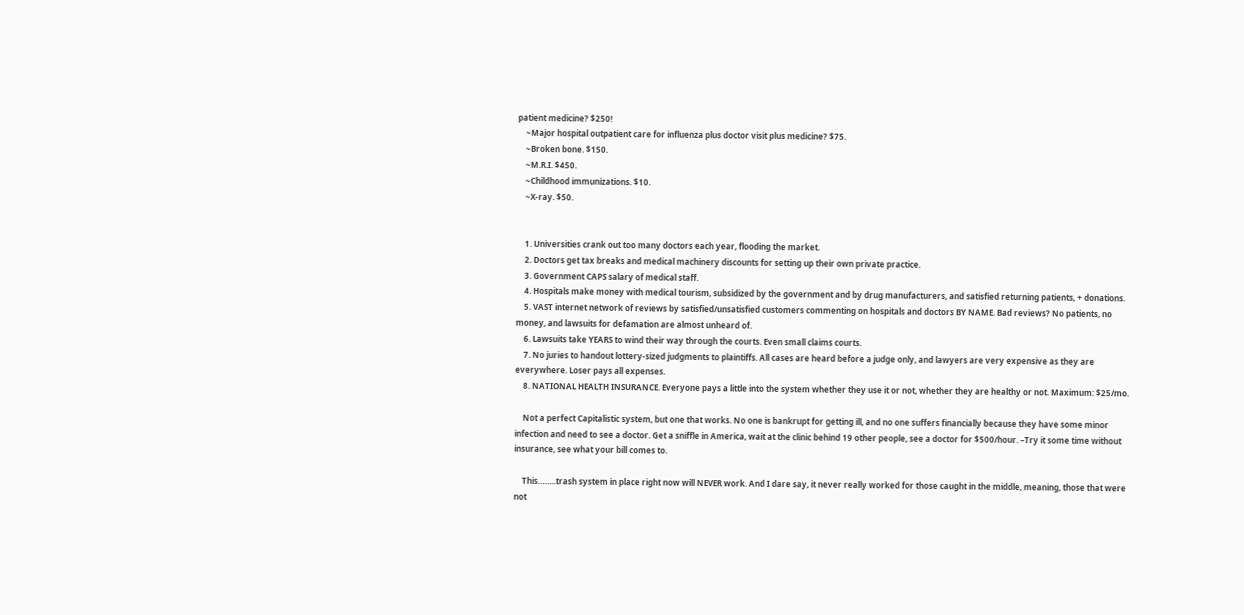patient medicine? $250!
    ~Major hospital outpatient care for influenza plus doctor visit plus medicine? $75.
    ~Broken bone. $150.
    ~M.R.I. $450.
    ~Childhood immunizations. $10.
    ~X-ray. $50.


    1. Universities crank out too many doctors each year, flooding the market.
    2. Doctors get tax breaks and medical machinery discounts for setting up their own private practice.
    3. Government CAPS salary of medical staff.
    4. Hospitals make money with medical tourism, subsidized by the government and by drug manufacturers, and satisfied returning patients, + donations.
    5. VAST internet network of reviews by satisfied/unsatisfied customers commenting on hospitals and doctors BY NAME. Bad reviews? No patients, no money, and lawsuits for defamation are almost unheard of.
    6. Lawsuits take YEARS to wind their way through the courts. Even small claims courts.
    7. No juries to handout lottery-sized judgments to plaintiffs. All cases are heard before a judge only, and lawyers are very expensive as they are everywhere. Loser pays all expenses.
    8. NATIONAL HEALTH INSURANCE. Everyone pays a little into the system whether they use it or not, whether they are healthy or not. Maximum: $25/mo.

    Not a perfect Capitalistic system, but one that works. No one is bankrupt for getting ill, and no one suffers financially because they have some minor infection and need to see a doctor. Get a sniffle in America, wait at the clinic behind 19 other people, see a doctor for $500/hour. –Try it some time without insurance, see what your bill comes to.

    This……..trash system in place right now will NEVER work. And I dare say, it never really worked for those caught in the middle, meaning, those that were not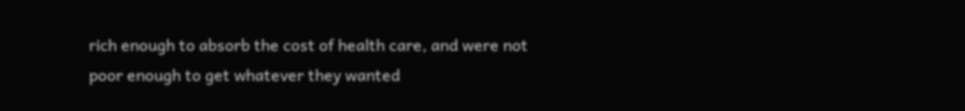rich enough to absorb the cost of health care, and were not poor enough to get whatever they wanted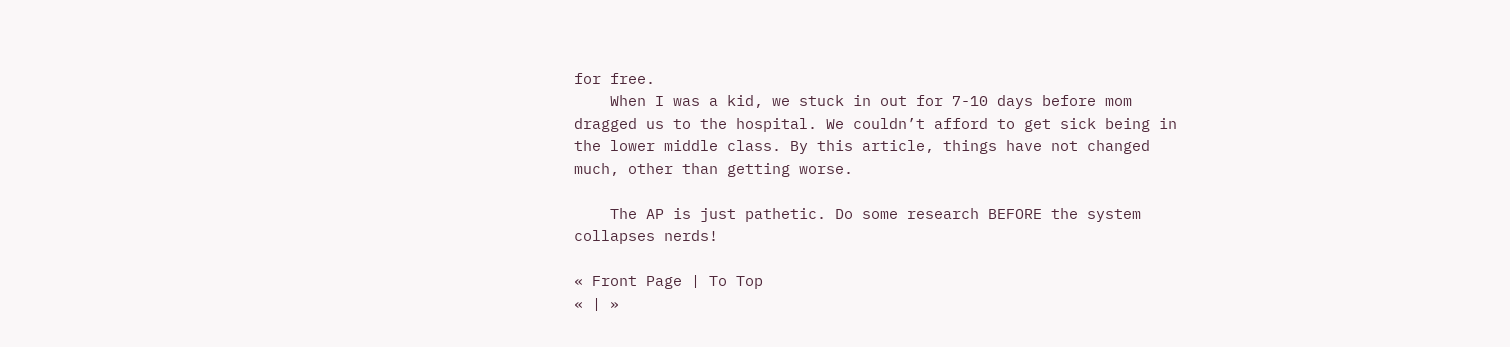for free.
    When I was a kid, we stuck in out for 7-10 days before mom dragged us to the hospital. We couldn’t afford to get sick being in the lower middle class. By this article, things have not changed much, other than getting worse.

    The AP is just pathetic. Do some research BEFORE the system collapses nerds!

« Front Page | To Top
« | »